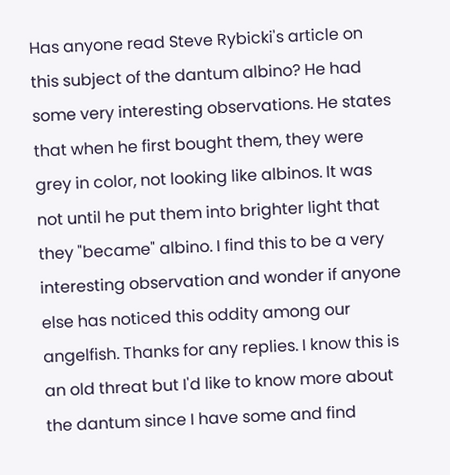Has anyone read Steve Rybicki's article on this subject of the dantum albino? He had some very interesting observations. He states that when he first bought them, they were grey in color, not looking like albinos. It was not until he put them into brighter light that they "became" albino. I find this to be a very interesting observation and wonder if anyone else has noticed this oddity among our angelfish. Thanks for any replies. I know this is an old threat but I'd like to know more about the dantum since I have some and find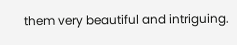them very beautiful and intriguing.